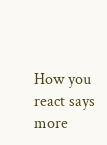How you react says more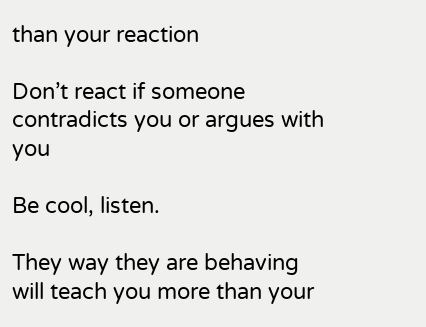than your reaction

Don’t react if someone contradicts you or argues with you

Be cool, listen.

They way they are behaving will teach you more than your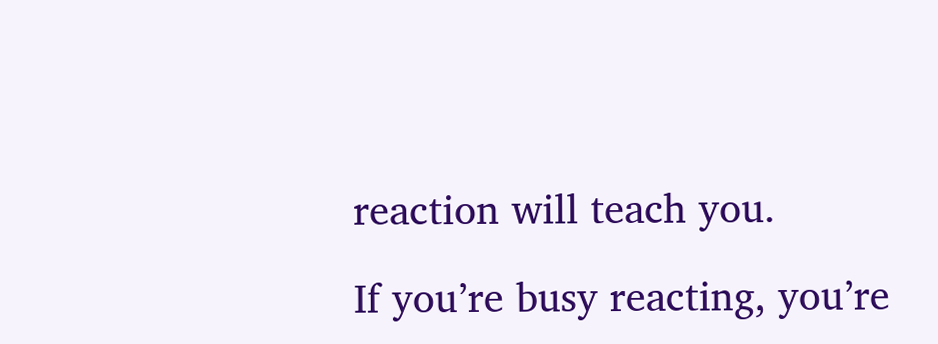reaction will teach you.

If you’re busy reacting, you’re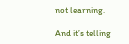not learning.

And it’s telling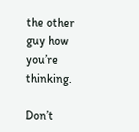the other guy how you’re thinking.

Don’t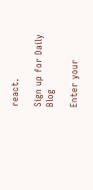react.

Sign up for Daily Blog

Enter your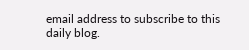email address to subscribe to this daily blog.